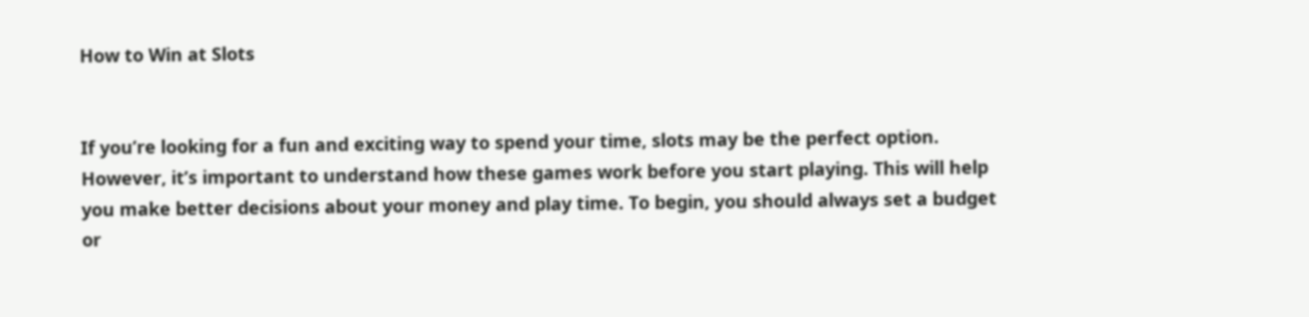How to Win at Slots


If you’re looking for a fun and exciting way to spend your time, slots may be the perfect option. However, it’s important to understand how these games work before you start playing. This will help you make better decisions about your money and play time. To begin, you should always set a budget or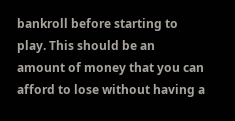bankroll before starting to play. This should be an amount of money that you can afford to lose without having a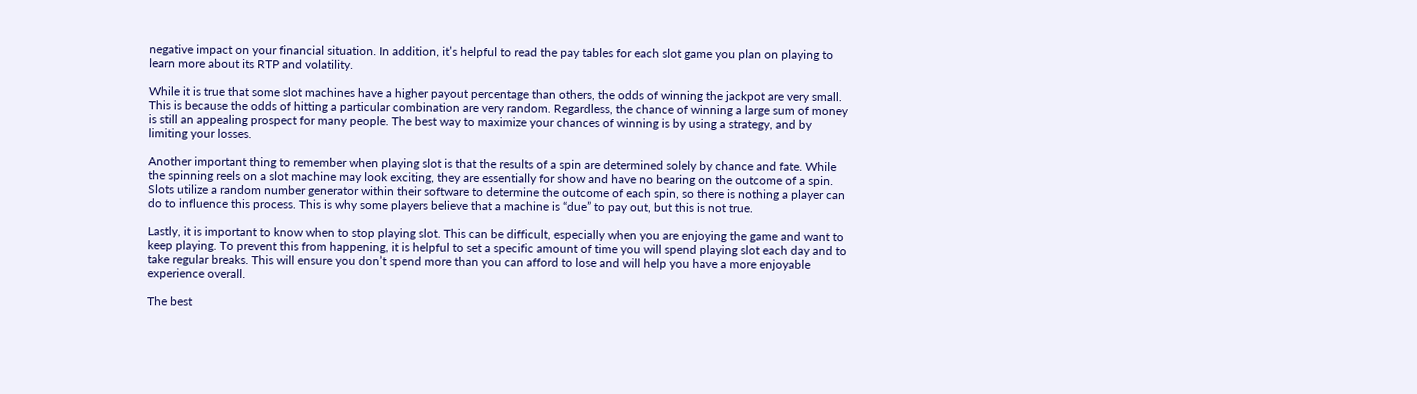negative impact on your financial situation. In addition, it’s helpful to read the pay tables for each slot game you plan on playing to learn more about its RTP and volatility.

While it is true that some slot machines have a higher payout percentage than others, the odds of winning the jackpot are very small. This is because the odds of hitting a particular combination are very random. Regardless, the chance of winning a large sum of money is still an appealing prospect for many people. The best way to maximize your chances of winning is by using a strategy, and by limiting your losses.

Another important thing to remember when playing slot is that the results of a spin are determined solely by chance and fate. While the spinning reels on a slot machine may look exciting, they are essentially for show and have no bearing on the outcome of a spin. Slots utilize a random number generator within their software to determine the outcome of each spin, so there is nothing a player can do to influence this process. This is why some players believe that a machine is “due” to pay out, but this is not true.

Lastly, it is important to know when to stop playing slot. This can be difficult, especially when you are enjoying the game and want to keep playing. To prevent this from happening, it is helpful to set a specific amount of time you will spend playing slot each day and to take regular breaks. This will ensure you don’t spend more than you can afford to lose and will help you have a more enjoyable experience overall.

The best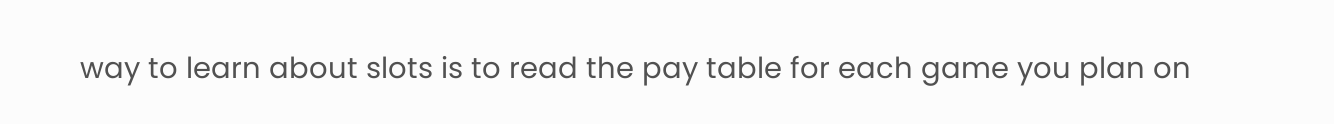way to learn about slots is to read the pay table for each game you plan on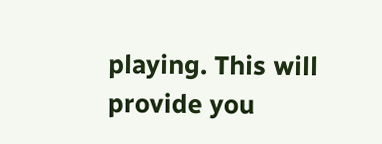playing. This will provide you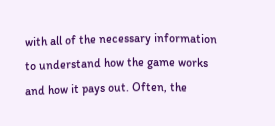with all of the necessary information to understand how the game works and how it pays out. Often, the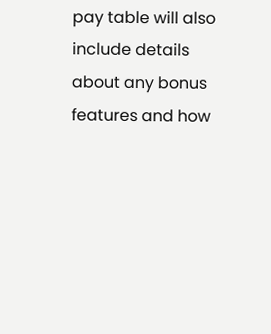pay table will also include details about any bonus features and how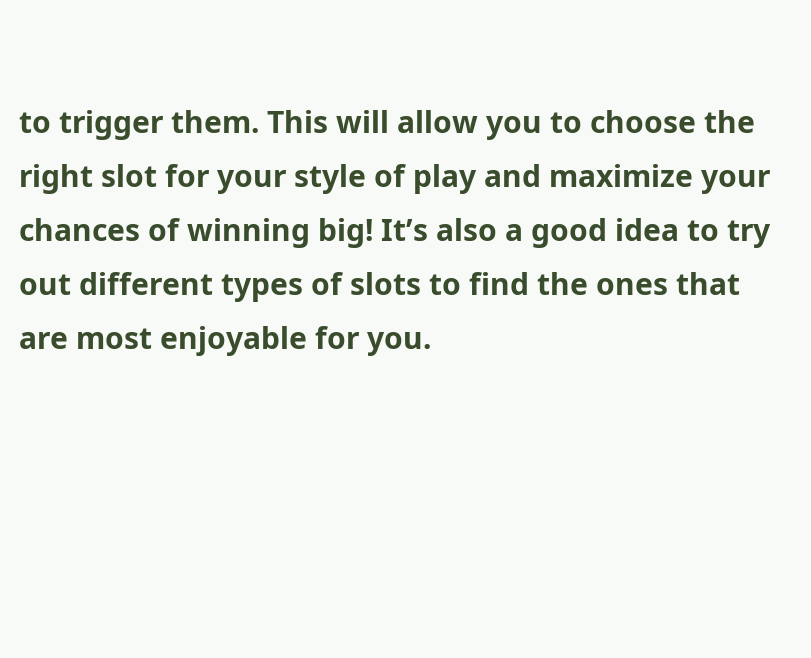to trigger them. This will allow you to choose the right slot for your style of play and maximize your chances of winning big! It’s also a good idea to try out different types of slots to find the ones that are most enjoyable for you.